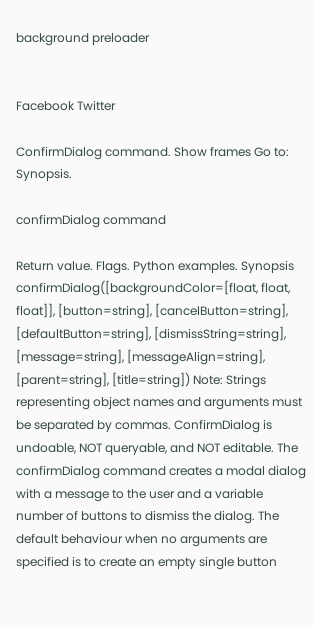background preloader


Facebook Twitter

ConfirmDialog command. Show frames Go to: Synopsis.

confirmDialog command

Return value. Flags. Python examples. Synopsis confirmDialog([backgroundColor=[float, float, float]], [button=string], [cancelButton=string], [defaultButton=string], [dismissString=string], [message=string], [messageAlign=string], [parent=string], [title=string]) Note: Strings representing object names and arguments must be separated by commas. ConfirmDialog is undoable, NOT queryable, and NOT editable. The confirmDialog command creates a modal dialog with a message to the user and a variable number of buttons to dismiss the dialog. The default behaviour when no arguments are specified is to create an empty single button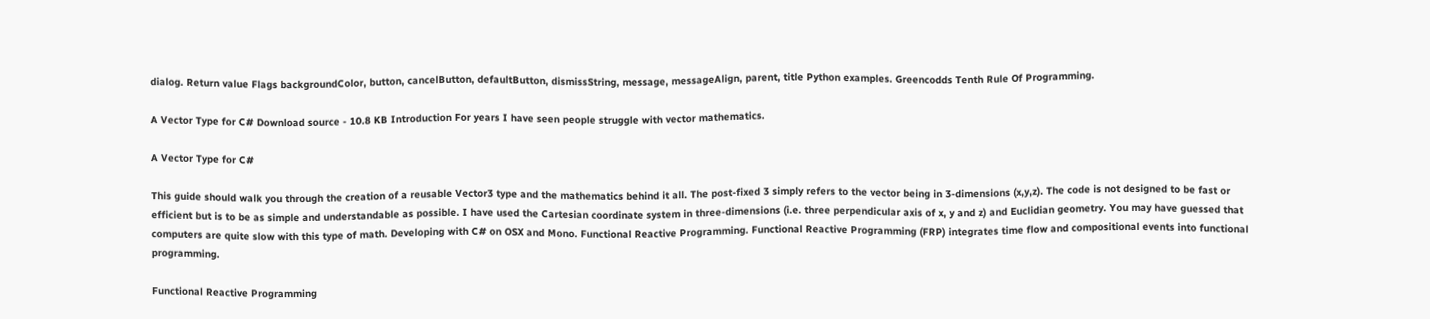dialog. Return value Flags backgroundColor, button, cancelButton, defaultButton, dismissString, message, messageAlign, parent, title Python examples. Greencodds Tenth Rule Of Programming.

A Vector Type for C# Download source - 10.8 KB Introduction For years I have seen people struggle with vector mathematics.

A Vector Type for C#

This guide should walk you through the creation of a reusable Vector3 type and the mathematics behind it all. The post-fixed 3 simply refers to the vector being in 3-dimensions (x,y,z). The code is not designed to be fast or efficient but is to be as simple and understandable as possible. I have used the Cartesian coordinate system in three-dimensions (i.e. three perpendicular axis of x, y and z) and Euclidian geometry. You may have guessed that computers are quite slow with this type of math. Developing with C# on OSX and Mono. Functional Reactive Programming. Functional Reactive Programming (FRP) integrates time flow and compositional events into functional programming.

Functional Reactive Programming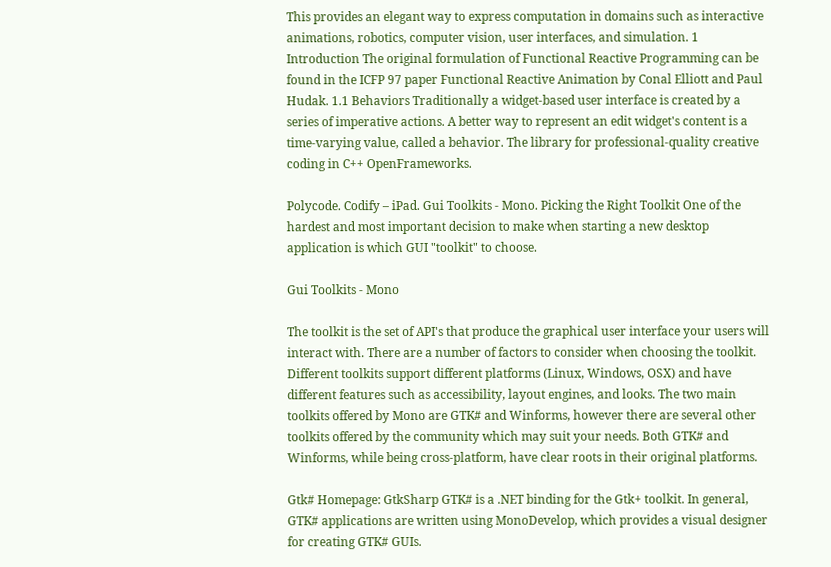This provides an elegant way to express computation in domains such as interactive animations, robotics, computer vision, user interfaces, and simulation. 1 Introduction The original formulation of Functional Reactive Programming can be found in the ICFP 97 paper Functional Reactive Animation by Conal Elliott and Paul Hudak. 1.1 Behaviors Traditionally a widget-based user interface is created by a series of imperative actions. A better way to represent an edit widget's content is a time-varying value, called a behavior. The library for professional-quality creative coding in C++ OpenFrameworks.

Polycode. Codify – iPad. Gui Toolkits - Mono. Picking the Right Toolkit One of the hardest and most important decision to make when starting a new desktop application is which GUI "toolkit" to choose.

Gui Toolkits - Mono

The toolkit is the set of API's that produce the graphical user interface your users will interact with. There are a number of factors to consider when choosing the toolkit. Different toolkits support different platforms (Linux, Windows, OSX) and have different features such as accessibility, layout engines, and looks. The two main toolkits offered by Mono are GTK# and Winforms, however there are several other toolkits offered by the community which may suit your needs. Both GTK# and Winforms, while being cross-platform, have clear roots in their original platforms.

Gtk# Homepage: GtkSharp GTK# is a .NET binding for the Gtk+ toolkit. In general, GTK# applications are written using MonoDevelop, which provides a visual designer for creating GTK# GUIs.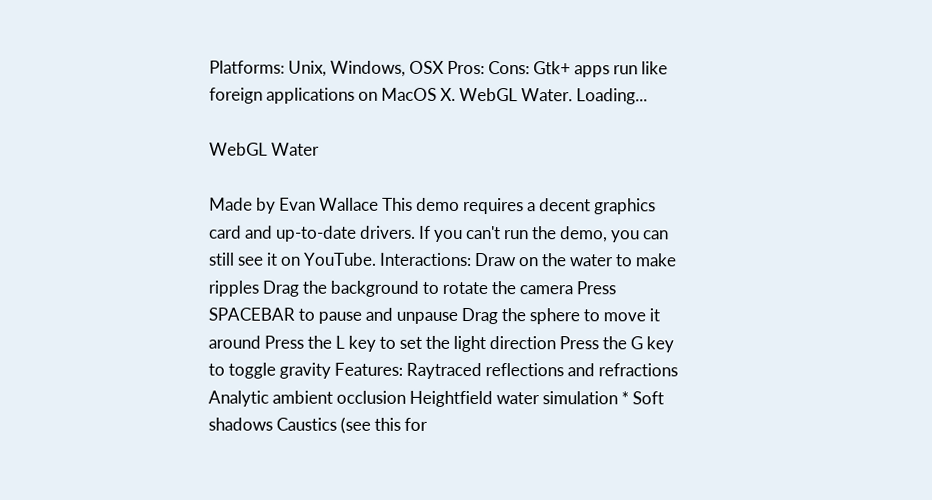Platforms: Unix, Windows, OSX Pros: Cons: Gtk+ apps run like foreign applications on MacOS X. WebGL Water. Loading...

WebGL Water

Made by Evan Wallace This demo requires a decent graphics card and up-to-date drivers. If you can't run the demo, you can still see it on YouTube. Interactions: Draw on the water to make ripples Drag the background to rotate the camera Press SPACEBAR to pause and unpause Drag the sphere to move it around Press the L key to set the light direction Press the G key to toggle gravity Features: Raytraced reflections and refractions Analytic ambient occlusion Heightfield water simulation * Soft shadows Caustics (see this for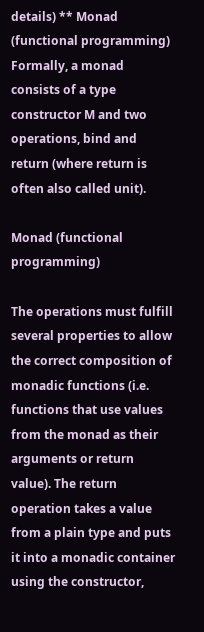details) ** Monad (functional programming) Formally, a monad consists of a type constructor M and two operations, bind and return (where return is often also called unit).

Monad (functional programming)

The operations must fulfill several properties to allow the correct composition of monadic functions (i.e. functions that use values from the monad as their arguments or return value). The return operation takes a value from a plain type and puts it into a monadic container using the constructor,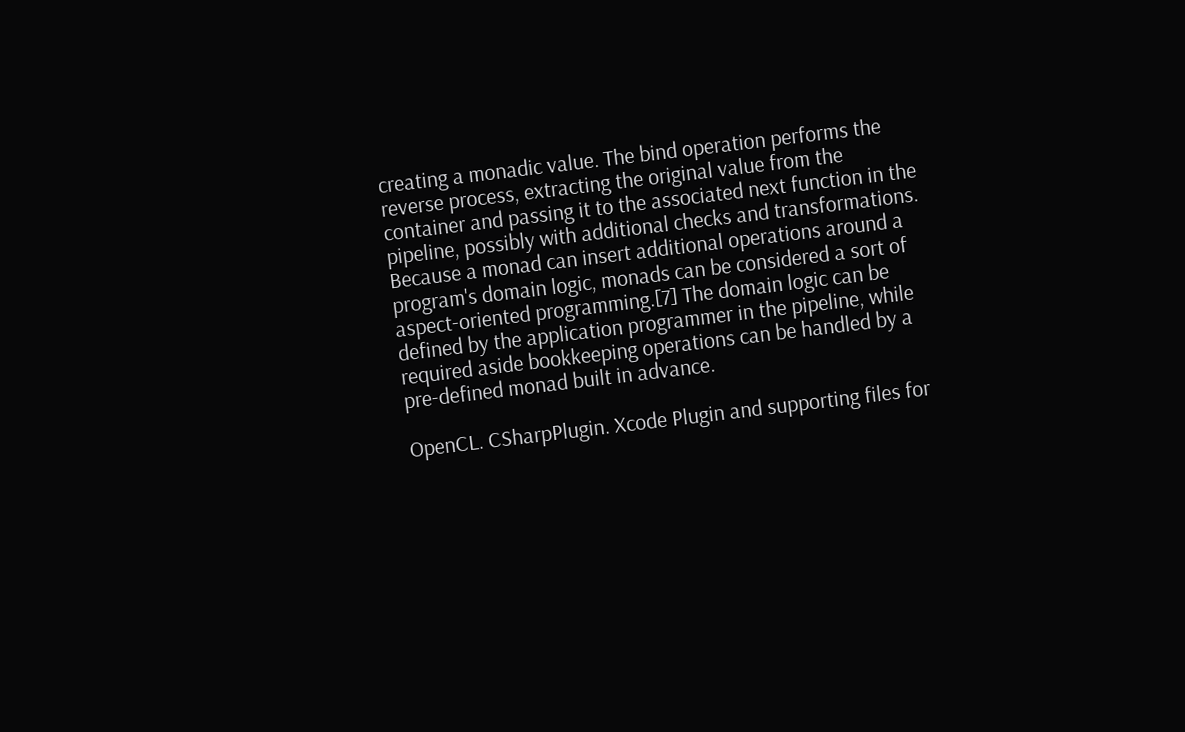creating a monadic value. The bind operation performs the reverse process, extracting the original value from the container and passing it to the associated next function in the pipeline, possibly with additional checks and transformations. Because a monad can insert additional operations around a program's domain logic, monads can be considered a sort of aspect-oriented programming.[7] The domain logic can be defined by the application programmer in the pipeline, while required aside bookkeeping operations can be handled by a pre-defined monad built in advance.

OpenCL. CSharpPlugin. Xcode Plugin and supporting files for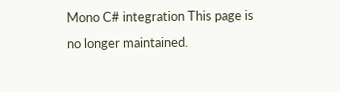Mono C# integration This page is no longer maintained.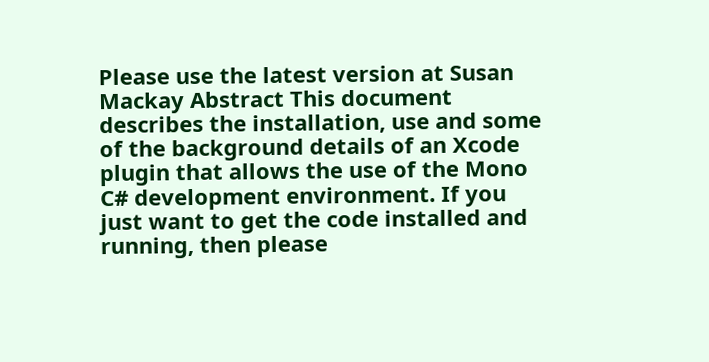Please use the latest version at Susan Mackay Abstract This document describes the installation, use and some of the background details of an Xcode plugin that allows the use of the Mono C# development environment. If you just want to get the code installed and running, then please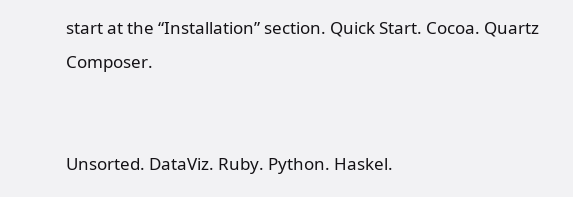start at the “Installation” section. Quick Start. Cocoa. Quartz Composer.


Unsorted. DataViz. Ruby. Python. Haskel.